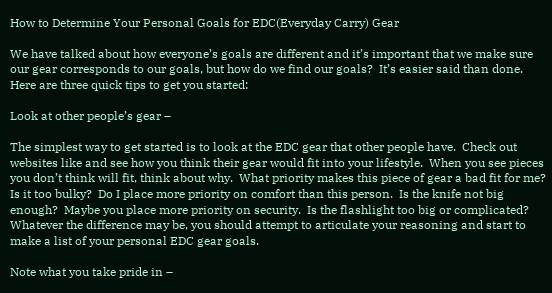How to Determine Your Personal Goals for EDC(Everyday Carry) Gear

We have talked about how everyone’s goals are different and it’s important that we make sure our gear corresponds to our goals, but how do we find our goals?  It’s easier said than done.  Here are three quick tips to get you started:

Look at other people’s gear –

The simplest way to get started is to look at the EDC gear that other people have.  Check out websites like and see how you think their gear would fit into your lifestyle.  When you see pieces you don’t think will fit, think about why.  What priority makes this piece of gear a bad fit for me?  Is it too bulky?  Do I place more priority on comfort than this person.  Is the knife not big enough?  Maybe you place more priority on security.  Is the flashlight too big or complicated?  Whatever the difference may be, you should attempt to articulate your reasoning and start to make a list of your personal EDC gear goals.

Note what you take pride in –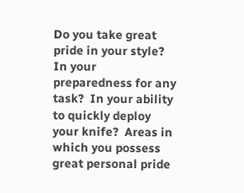Do you take great pride in your style?  In your preparedness for any task?  In your ability to quickly deploy your knife?  Areas in which you possess great personal pride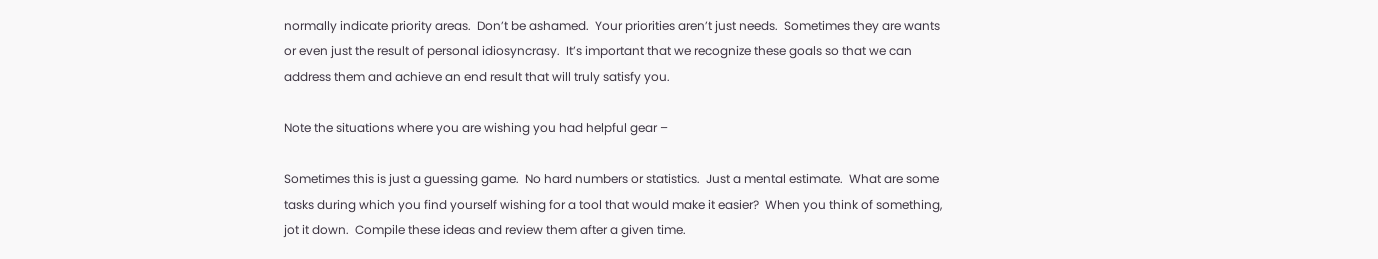normally indicate priority areas.  Don’t be ashamed.  Your priorities aren’t just needs.  Sometimes they are wants or even just the result of personal idiosyncrasy.  It’s important that we recognize these goals so that we can address them and achieve an end result that will truly satisfy you.

Note the situations where you are wishing you had helpful gear –

Sometimes this is just a guessing game.  No hard numbers or statistics.  Just a mental estimate.  What are some tasks during which you find yourself wishing for a tool that would make it easier?  When you think of something, jot it down.  Compile these ideas and review them after a given time.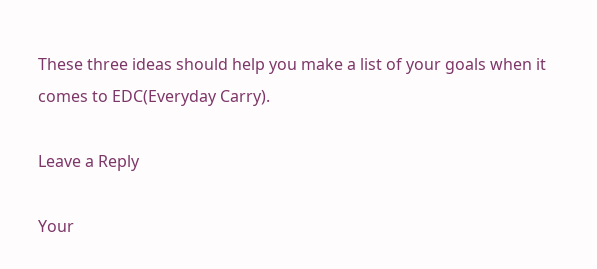These three ideas should help you make a list of your goals when it comes to EDC(Everyday Carry).

Leave a Reply

Your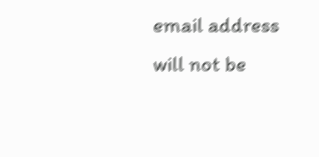email address will not be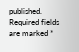published. Required fields are marked *